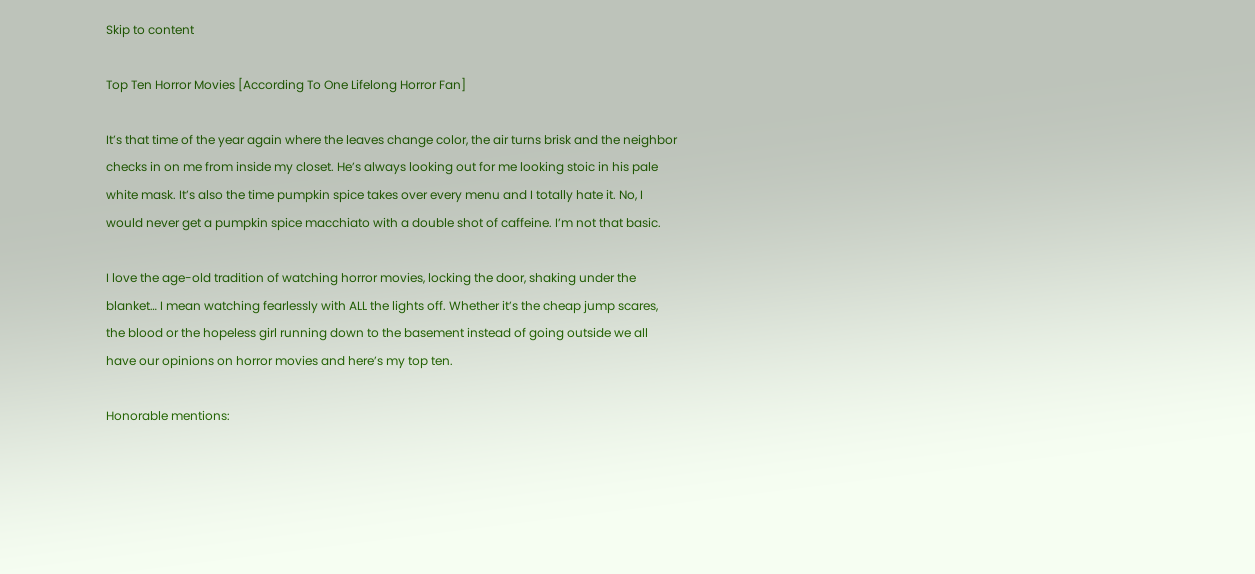Skip to content

Top Ten Horror Movies [According To One Lifelong Horror Fan]

It’s that time of the year again where the leaves change color, the air turns brisk and the neighbor checks in on me from inside my closet. He’s always looking out for me looking stoic in his pale white mask. It’s also the time pumpkin spice takes over every menu and I totally hate it. No, I would never get a pumpkin spice macchiato with a double shot of caffeine. I’m not that basic.

I love the age-old tradition of watching horror movies, locking the door, shaking under the blanket… I mean watching fearlessly with ALL the lights off. Whether it’s the cheap jump scares, the blood or the hopeless girl running down to the basement instead of going outside we all have our opinions on horror movies and here’s my top ten.

Honorable mentions: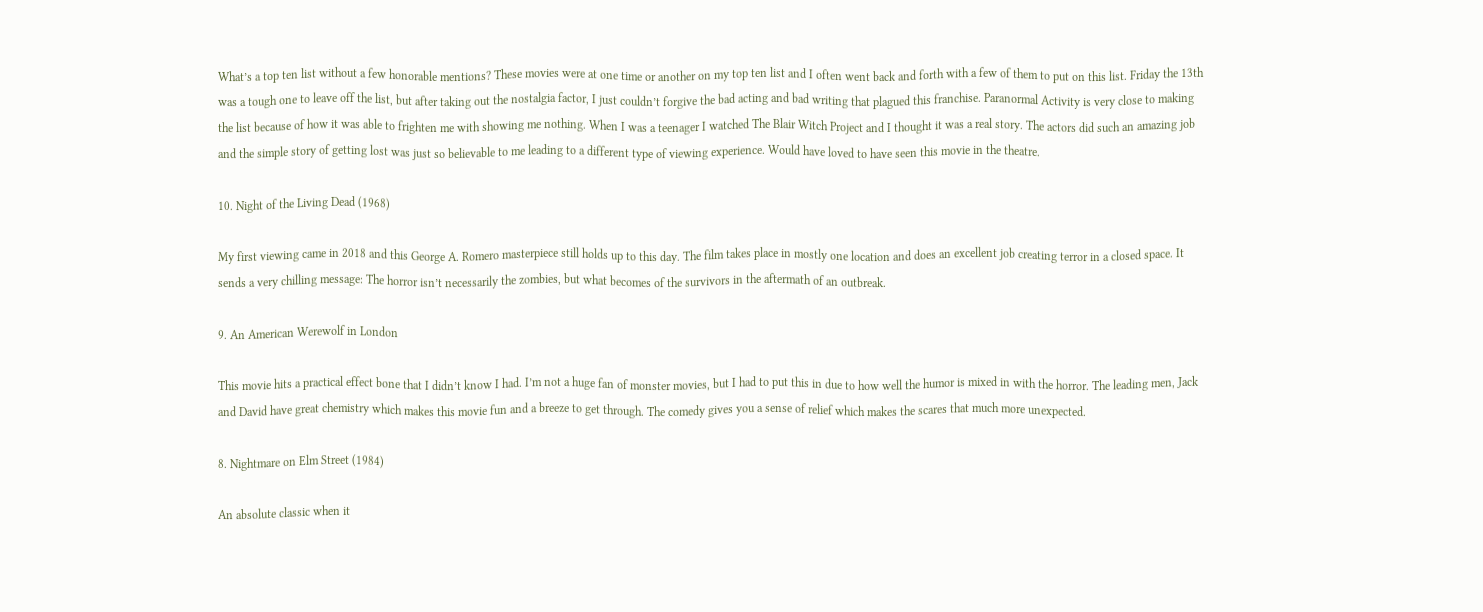What’s a top ten list without a few honorable mentions? These movies were at one time or another on my top ten list and I often went back and forth with a few of them to put on this list. Friday the 13th was a tough one to leave off the list, but after taking out the nostalgia factor, I just couldn’t forgive the bad acting and bad writing that plagued this franchise. Paranormal Activity is very close to making the list because of how it was able to frighten me with showing me nothing. When I was a teenager I watched The Blair Witch Project and I thought it was a real story. The actors did such an amazing job and the simple story of getting lost was just so believable to me leading to a different type of viewing experience. Would have loved to have seen this movie in the theatre.

10. Night of the Living Dead (1968)

My first viewing came in 2018 and this George A. Romero masterpiece still holds up to this day. The film takes place in mostly one location and does an excellent job creating terror in a closed space. It sends a very chilling message: The horror isn’t necessarily the zombies, but what becomes of the survivors in the aftermath of an outbreak.

9. An American Werewolf in London

This movie hits a practical effect bone that I didn’t know I had. I’m not a huge fan of monster movies, but I had to put this in due to how well the humor is mixed in with the horror. The leading men, Jack and David have great chemistry which makes this movie fun and a breeze to get through. The comedy gives you a sense of relief which makes the scares that much more unexpected.

8. Nightmare on Elm Street (1984)

An absolute classic when it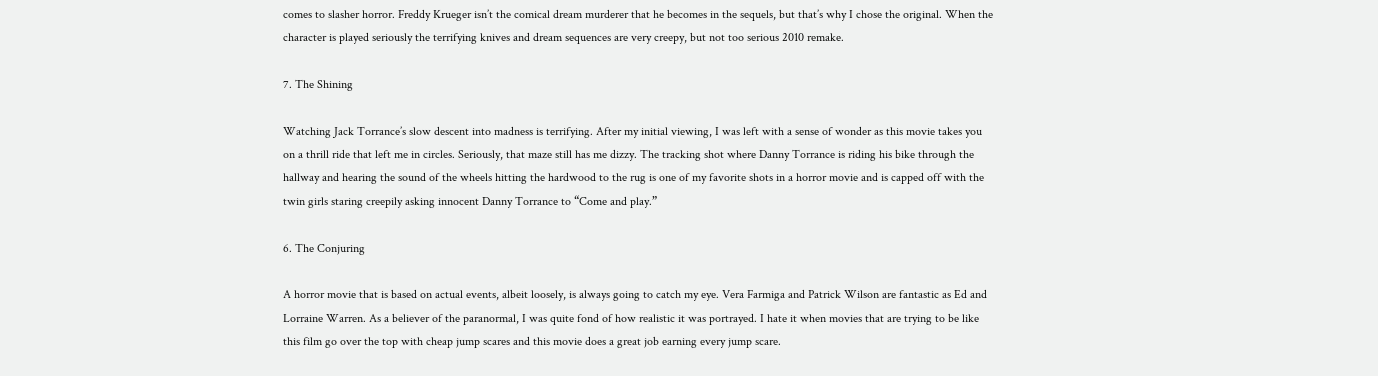comes to slasher horror. Freddy Krueger isn’t the comical dream murderer that he becomes in the sequels, but that’s why I chose the original. When the character is played seriously the terrifying knives and dream sequences are very creepy, but not too serious 2010 remake.

7. The Shining

Watching Jack Torrance’s slow descent into madness is terrifying. After my initial viewing, I was left with a sense of wonder as this movie takes you on a thrill ride that left me in circles. Seriously, that maze still has me dizzy. The tracking shot where Danny Torrance is riding his bike through the hallway and hearing the sound of the wheels hitting the hardwood to the rug is one of my favorite shots in a horror movie and is capped off with the twin girls staring creepily asking innocent Danny Torrance to “Come and play.”

6. The Conjuring

A horror movie that is based on actual events, albeit loosely, is always going to catch my eye. Vera Farmiga and Patrick Wilson are fantastic as Ed and Lorraine Warren. As a believer of the paranormal, I was quite fond of how realistic it was portrayed. I hate it when movies that are trying to be like this film go over the top with cheap jump scares and this movie does a great job earning every jump scare.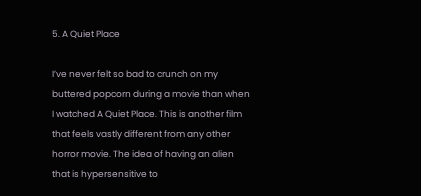5. A Quiet Place

I’ve never felt so bad to crunch on my buttered popcorn during a movie than when I watched A Quiet Place. This is another film that feels vastly different from any other horror movie. The idea of having an alien that is hypersensitive to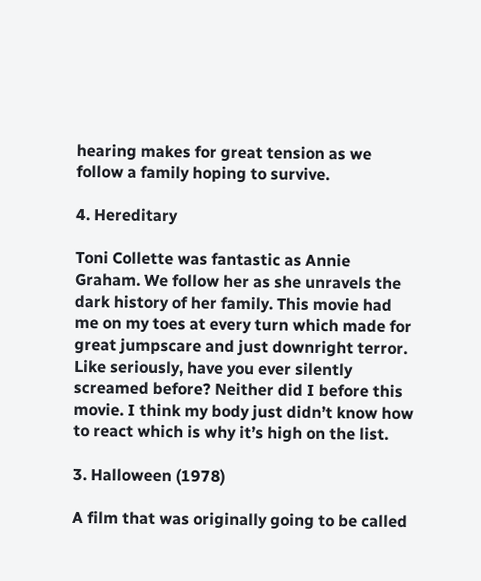hearing makes for great tension as we follow a family hoping to survive.

4. Hereditary

Toni Collette was fantastic as Annie Graham. We follow her as she unravels the dark history of her family. This movie had me on my toes at every turn which made for great jumpscare and just downright terror. Like seriously, have you ever silently screamed before? Neither did I before this movie. I think my body just didn’t know how to react which is why it’s high on the list.

3. Halloween (1978)

A film that was originally going to be called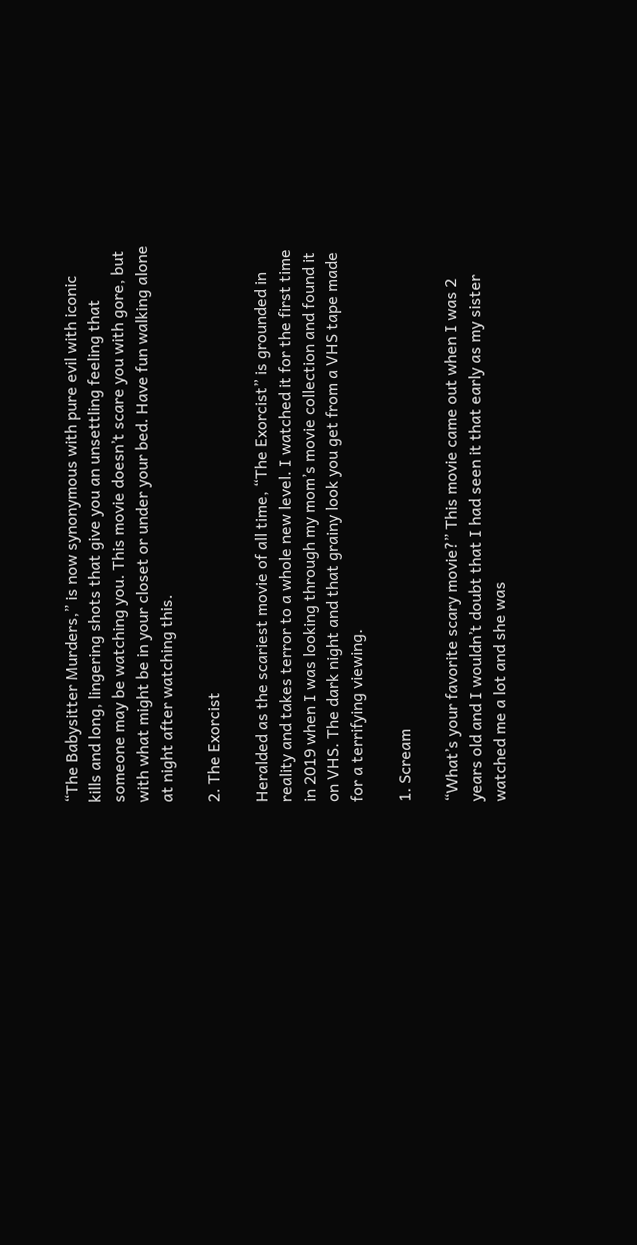“The Babysitter Murders,” is now synonymous with pure evil with iconic kills and long, lingering shots that give you an unsettling feeling that someone may be watching you. This movie doesn’t scare you with gore, but with what might be in your closet or under your bed. Have fun walking alone at night after watching this.

2. The Exorcist

Heralded as the scariest movie of all time, “The Exorcist” is grounded in reality and takes terror to a whole new level. I watched it for the first time in 2019 when I was looking through my mom’s movie collection and found it on VHS. The dark night and that grainy look you get from a VHS tape made for a terrifying viewing.

1. Scream

“What’s your favorite scary movie?” This movie came out when I was 2 years old and I wouldn’t doubt that I had seen it that early as my sister watched me a lot and she was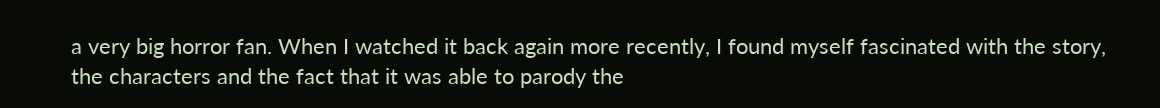a very big horror fan. When I watched it back again more recently, I found myself fascinated with the story, the characters and the fact that it was able to parody the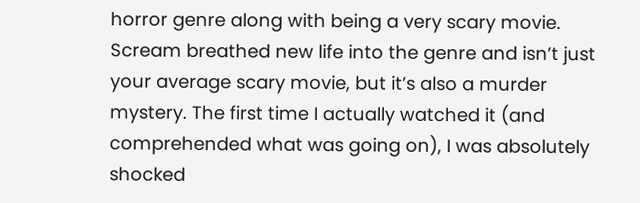horror genre along with being a very scary movie. Scream breathed new life into the genre and isn’t just your average scary movie, but it’s also a murder mystery. The first time I actually watched it (and comprehended what was going on), I was absolutely shocked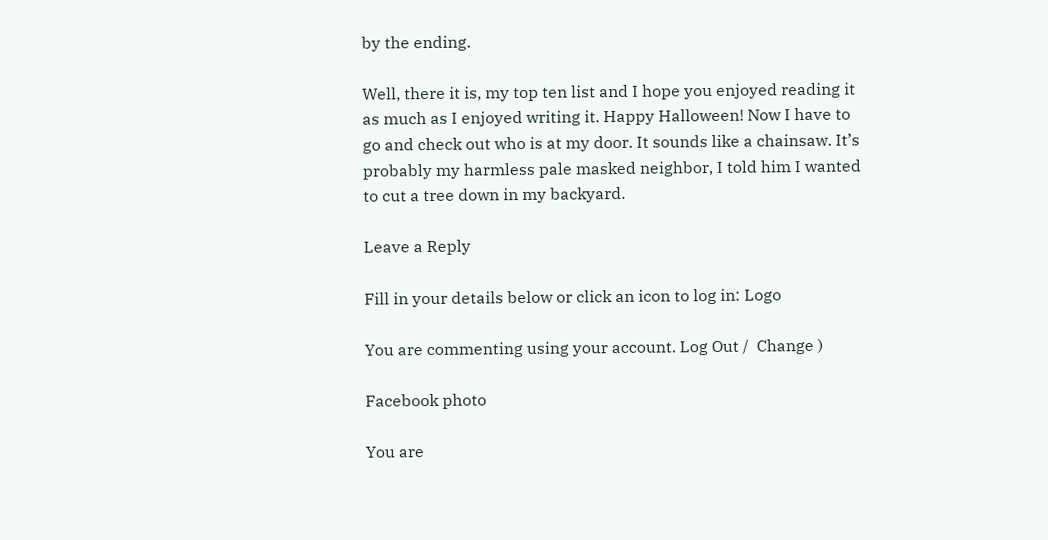by the ending.

Well, there it is, my top ten list and I hope you enjoyed reading it as much as I enjoyed writing it. Happy Halloween! Now I have to go and check out who is at my door. It sounds like a chainsaw. It’s probably my harmless pale masked neighbor, I told him I wanted to cut a tree down in my backyard.

Leave a Reply

Fill in your details below or click an icon to log in: Logo

You are commenting using your account. Log Out /  Change )

Facebook photo

You are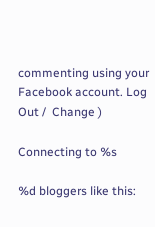commenting using your Facebook account. Log Out /  Change )

Connecting to %s

%d bloggers like this: